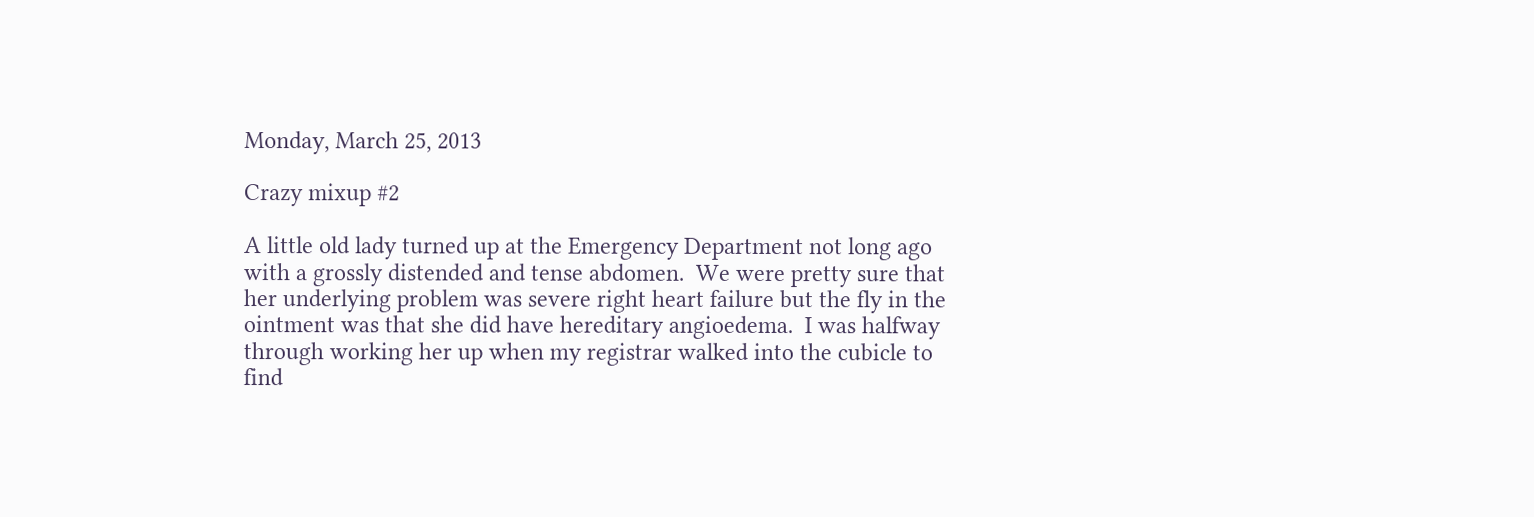Monday, March 25, 2013

Crazy mixup #2

A little old lady turned up at the Emergency Department not long ago with a grossly distended and tense abdomen.  We were pretty sure that her underlying problem was severe right heart failure but the fly in the ointment was that she did have hereditary angioedema.  I was halfway through working her up when my registrar walked into the cubicle to find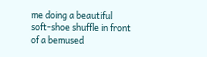me doing a beautiful soft-shoe shuffle in front of a bemused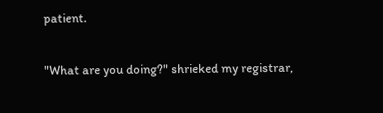patient.

"What are you doing?" shrieked my registrar,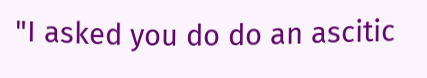"I asked you do do an ascitic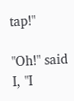tap!"

"Oh!" said I, "I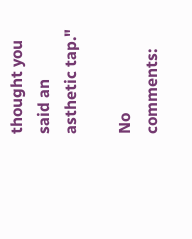thought you said an asthetic tap."

No comments: